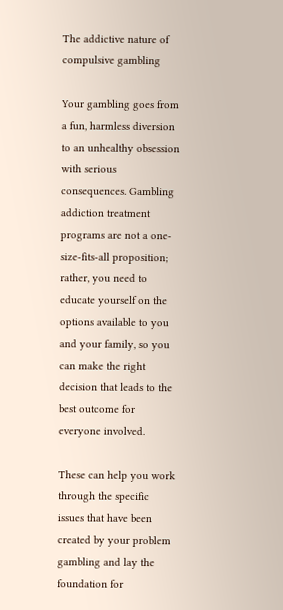The addictive nature of compulsive gambling

Your gambling goes from a fun, harmless diversion to an unhealthy obsession with serious consequences. Gambling addiction treatment programs are not a one-size-fits-all proposition; rather, you need to educate yourself on the options available to you and your family, so you can make the right decision that leads to the best outcome for everyone involved.

These can help you work through the specific issues that have been created by your problem gambling and lay the foundation for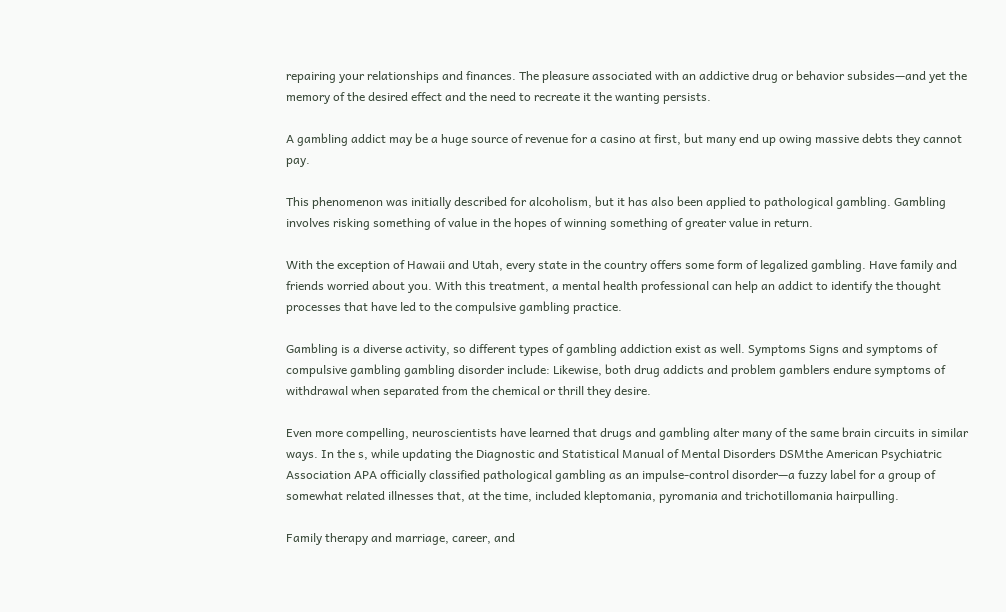repairing your relationships and finances. The pleasure associated with an addictive drug or behavior subsides—and yet the memory of the desired effect and the need to recreate it the wanting persists.

A gambling addict may be a huge source of revenue for a casino at first, but many end up owing massive debts they cannot pay.

This phenomenon was initially described for alcoholism, but it has also been applied to pathological gambling. Gambling involves risking something of value in the hopes of winning something of greater value in return.

With the exception of Hawaii and Utah, every state in the country offers some form of legalized gambling. Have family and friends worried about you. With this treatment, a mental health professional can help an addict to identify the thought processes that have led to the compulsive gambling practice.

Gambling is a diverse activity, so different types of gambling addiction exist as well. Symptoms Signs and symptoms of compulsive gambling gambling disorder include: Likewise, both drug addicts and problem gamblers endure symptoms of withdrawal when separated from the chemical or thrill they desire.

Even more compelling, neuroscientists have learned that drugs and gambling alter many of the same brain circuits in similar ways. In the s, while updating the Diagnostic and Statistical Manual of Mental Disorders DSMthe American Psychiatric Association APA officially classified pathological gambling as an impulse-control disorder—a fuzzy label for a group of somewhat related illnesses that, at the time, included kleptomania, pyromania and trichotillomania hairpulling.

Family therapy and marriage, career, and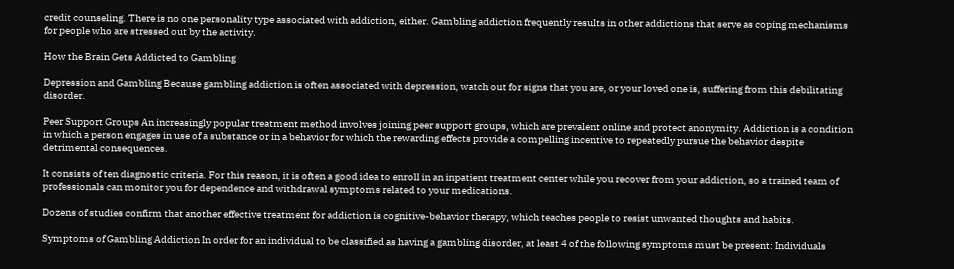credit counseling. There is no one personality type associated with addiction, either. Gambling addiction frequently results in other addictions that serve as coping mechanisms for people who are stressed out by the activity.

How the Brain Gets Addicted to Gambling

Depression and Gambling Because gambling addiction is often associated with depression, watch out for signs that you are, or your loved one is, suffering from this debilitating disorder.

Peer Support Groups An increasingly popular treatment method involves joining peer support groups, which are prevalent online and protect anonymity. Addiction is a condition in which a person engages in use of a substance or in a behavior for which the rewarding effects provide a compelling incentive to repeatedly pursue the behavior despite detrimental consequences.

It consists of ten diagnostic criteria. For this reason, it is often a good idea to enroll in an inpatient treatment center while you recover from your addiction, so a trained team of professionals can monitor you for dependence and withdrawal symptoms related to your medications.

Dozens of studies confirm that another effective treatment for addiction is cognitive-behavior therapy, which teaches people to resist unwanted thoughts and habits.

Symptoms of Gambling Addiction In order for an individual to be classified as having a gambling disorder, at least 4 of the following symptoms must be present: Individuals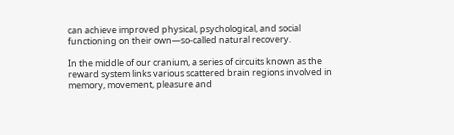can achieve improved physical, psychological, and social functioning on their own—so-called natural recovery.

In the middle of our cranium, a series of circuits known as the reward system links various scattered brain regions involved in memory, movement, pleasure and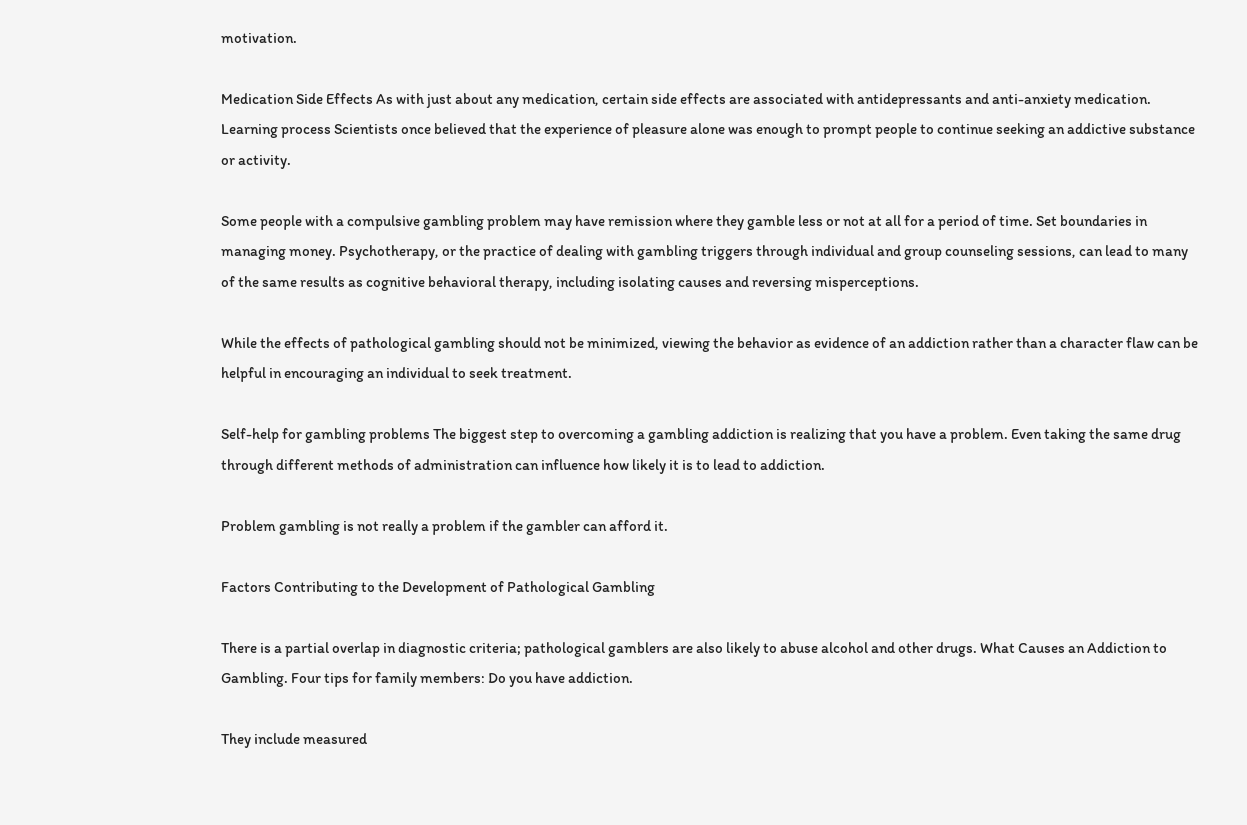motivation.

Medication Side Effects As with just about any medication, certain side effects are associated with antidepressants and anti-anxiety medication. Learning process Scientists once believed that the experience of pleasure alone was enough to prompt people to continue seeking an addictive substance or activity.

Some people with a compulsive gambling problem may have remission where they gamble less or not at all for a period of time. Set boundaries in managing money. Psychotherapy, or the practice of dealing with gambling triggers through individual and group counseling sessions, can lead to many of the same results as cognitive behavioral therapy, including isolating causes and reversing misperceptions.

While the effects of pathological gambling should not be minimized, viewing the behavior as evidence of an addiction rather than a character flaw can be helpful in encouraging an individual to seek treatment.

Self-help for gambling problems The biggest step to overcoming a gambling addiction is realizing that you have a problem. Even taking the same drug through different methods of administration can influence how likely it is to lead to addiction.

Problem gambling is not really a problem if the gambler can afford it.

Factors Contributing to the Development of Pathological Gambling

There is a partial overlap in diagnostic criteria; pathological gamblers are also likely to abuse alcohol and other drugs. What Causes an Addiction to Gambling. Four tips for family members: Do you have addiction.

They include measured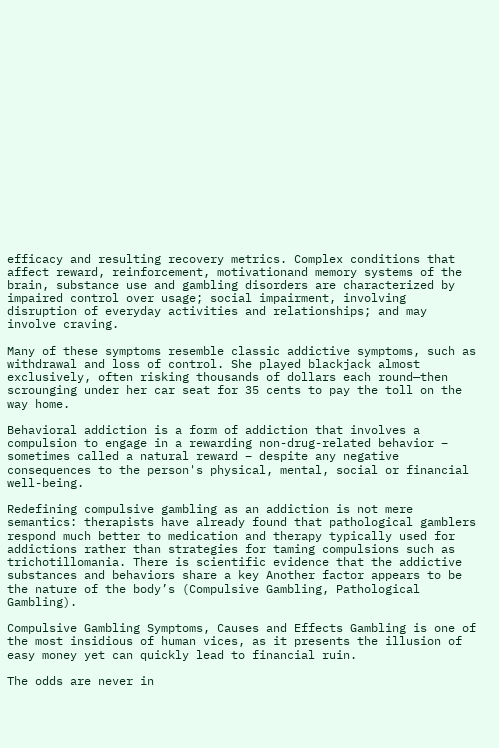efficacy and resulting recovery metrics. Complex conditions that affect reward, reinforcement, motivationand memory systems of the brain, substance use and gambling disorders are characterized by impaired control over usage; social impairment, involving disruption of everyday activities and relationships; and may involve craving.

Many of these symptoms resemble classic addictive symptoms, such as withdrawal and loss of control. She played blackjack almost exclusively, often risking thousands of dollars each round—then scrounging under her car seat for 35 cents to pay the toll on the way home.

Behavioral addiction is a form of addiction that involves a compulsion to engage in a rewarding non-drug-related behavior – sometimes called a natural reward – despite any negative consequences to the person's physical, mental, social or financial well-being.

Redefining compulsive gambling as an addiction is not mere semantics: therapists have already found that pathological gamblers respond much better to medication and therapy typically used for addictions rather than strategies for taming compulsions such as trichotillomania. There is scientific evidence that the addictive substances and behaviors share a key Another factor appears to be the nature of the body’s (Compulsive Gambling, Pathological Gambling).

Compulsive Gambling Symptoms, Causes and Effects Gambling is one of the most insidious of human vices, as it presents the illusion of easy money yet can quickly lead to financial ruin.

The odds are never in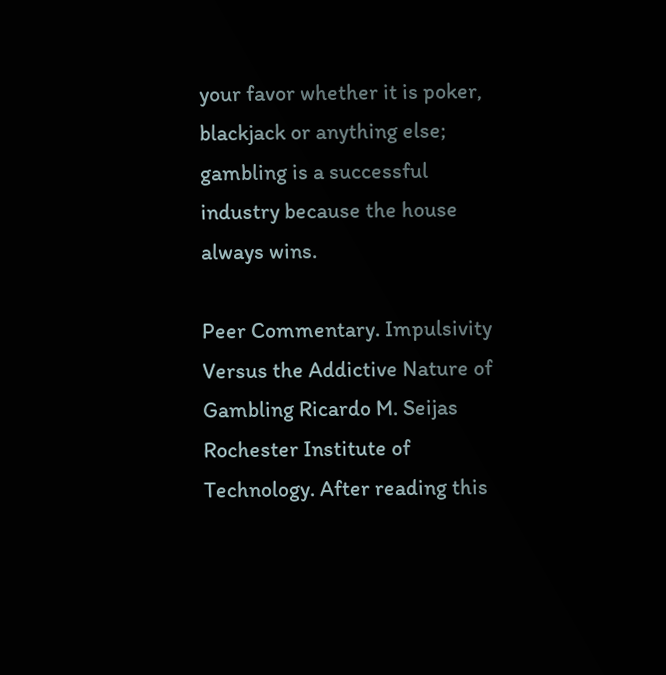your favor whether it is poker, blackjack or anything else; gambling is a successful industry because the house always wins.

Peer Commentary. Impulsivity Versus the Addictive Nature of Gambling Ricardo M. Seijas Rochester Institute of Technology. After reading this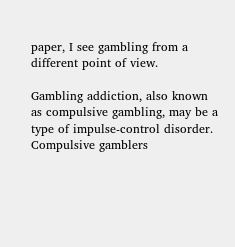paper, I see gambling from a different point of view.

Gambling addiction, also known as compulsive gambling, may be a type of impulse-control disorder. Compulsive gamblers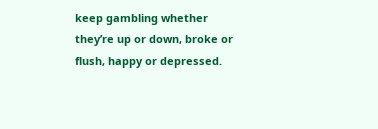keep gambling whether they’re up or down, broke or flush, happy or depressed.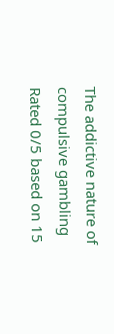The addictive nature of compulsive gambling
Rated 0/5 based on 15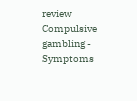review
Compulsive gambling - Symptoms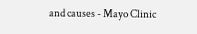and causes - Mayo Clinic